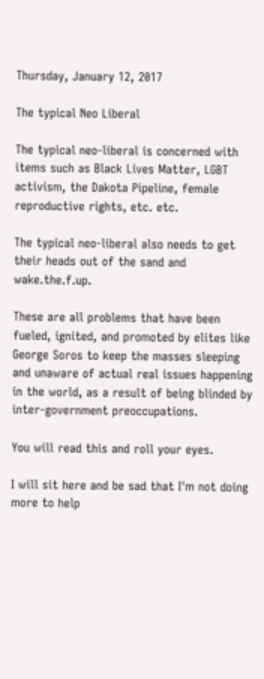Thursday, January 12, 2017

The typical Neo Liberal

The typical neo-liberal is concerned with items such as Black Lives Matter, LGBT activism, the Dakota Pipeline, female reproductive rights, etc. etc.

The typical neo-liberal also needs to get their heads out of the sand and wake.the.f.up.

These are all problems that have been fueled, ignited, and promoted by elites like George Soros to keep the masses sleeping and unaware of actual real issues happening in the world, as a result of being blinded by inter-government preoccupations.

You will read this and roll your eyes.

I will sit here and be sad that I'm not doing more to help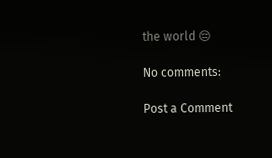the world 😔

No comments:

Post a Comment